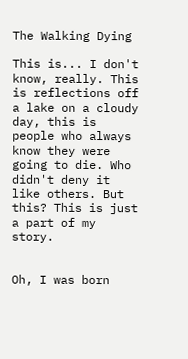The Walking Dying

This is... I don't know, really. This is reflections off a lake on a cloudy day, this is people who always know they were going to die. Who didn't deny it like others. But this? This is just a part of my story.


Oh, I was born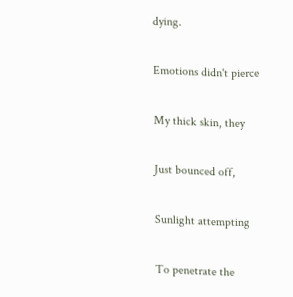dying.

Emotions didn't pierce

My thick skin, they

Just bounced off,

Sunlight attempting

To penetrate the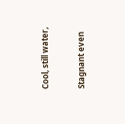Cool, still water,

Stagnant even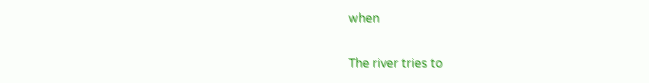when

The river tries to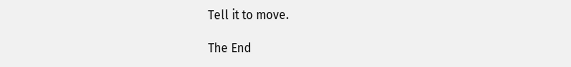Tell it to move.

The End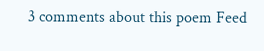3 comments about this poem Feed